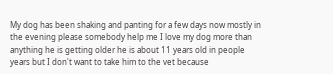My dog has been shaking and panting for a few days now mostly in the evening please somebody help me I love my dog more than anything he is getting older he is about 11 years old in people years but I don't want to take him to the vet because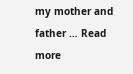my mother and father … Read more